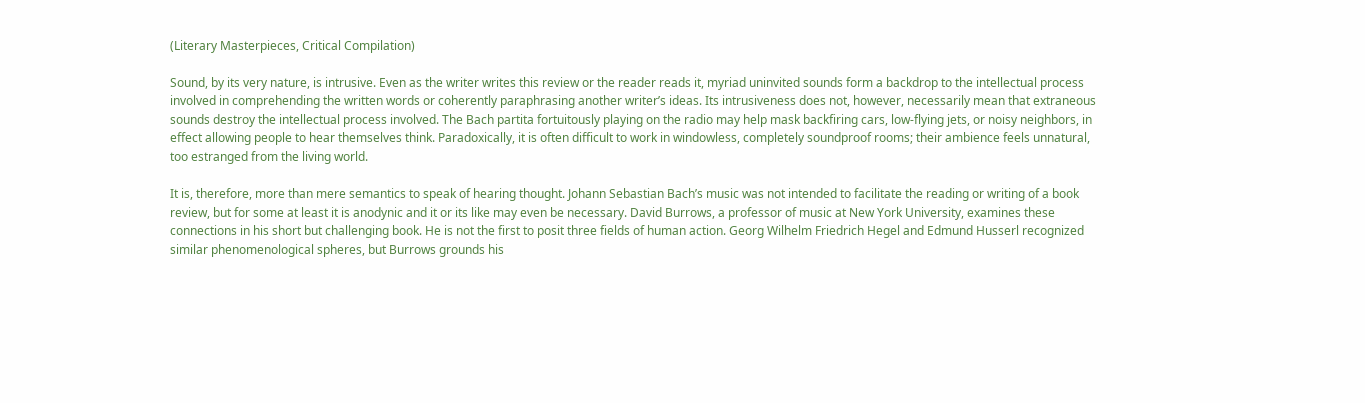(Literary Masterpieces, Critical Compilation)

Sound, by its very nature, is intrusive. Even as the writer writes this review or the reader reads it, myriad uninvited sounds form a backdrop to the intellectual process involved in comprehending the written words or coherently paraphrasing another writer’s ideas. Its intrusiveness does not, however, necessarily mean that extraneous sounds destroy the intellectual process involved. The Bach partita fortuitously playing on the radio may help mask backfiring cars, low-flying jets, or noisy neighbors, in effect allowing people to hear themselves think. Paradoxically, it is often difficult to work in windowless, completely soundproof rooms; their ambience feels unnatural, too estranged from the living world.

It is, therefore, more than mere semantics to speak of hearing thought. Johann Sebastian Bach’s music was not intended to facilitate the reading or writing of a book review, but for some at least it is anodynic and it or its like may even be necessary. David Burrows, a professor of music at New York University, examines these connections in his short but challenging book. He is not the first to posit three fields of human action. Georg Wilhelm Friedrich Hegel and Edmund Husserl recognized similar phenomenological spheres, but Burrows grounds his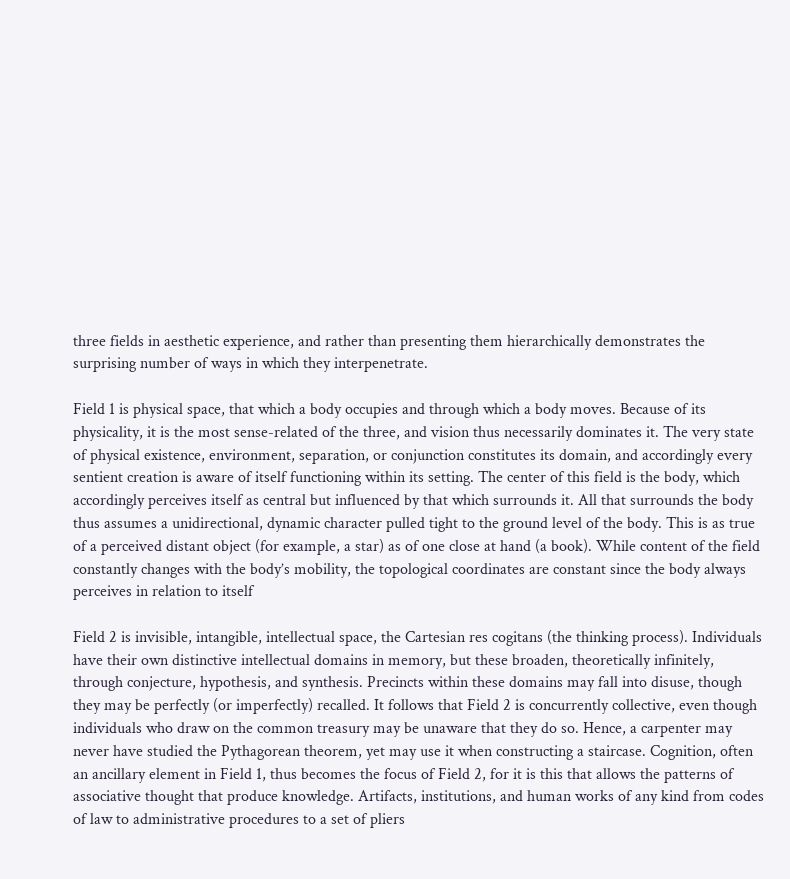three fields in aesthetic experience, and rather than presenting them hierarchically demonstrates the surprising number of ways in which they interpenetrate.

Field 1 is physical space, that which a body occupies and through which a body moves. Because of its physicality, it is the most sense-related of the three, and vision thus necessarily dominates it. The very state of physical existence, environment, separation, or conjunction constitutes its domain, and accordingly every sentient creation is aware of itself functioning within its setting. The center of this field is the body, which accordingly perceives itself as central but influenced by that which surrounds it. All that surrounds the body thus assumes a unidirectional, dynamic character pulled tight to the ground level of the body. This is as true of a perceived distant object (for example, a star) as of one close at hand (a book). While content of the field constantly changes with the body’s mobility, the topological coordinates are constant since the body always perceives in relation to itself

Field 2 is invisible, intangible, intellectual space, the Cartesian res cogitans (the thinking process). Individuals have their own distinctive intellectual domains in memory, but these broaden, theoretically infinitely, through conjecture, hypothesis, and synthesis. Precincts within these domains may fall into disuse, though they may be perfectly (or imperfectly) recalled. It follows that Field 2 is concurrently collective, even though individuals who draw on the common treasury may be unaware that they do so. Hence, a carpenter may never have studied the Pythagorean theorem, yet may use it when constructing a staircase. Cognition, often an ancillary element in Field 1, thus becomes the focus of Field 2, for it is this that allows the patterns of associative thought that produce knowledge. Artifacts, institutions, and human works of any kind from codes of law to administrative procedures to a set of pliers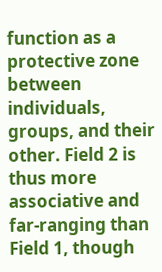function as a protective zone between individuals, groups, and their other. Field 2 is thus more associative and far-ranging than Field 1, though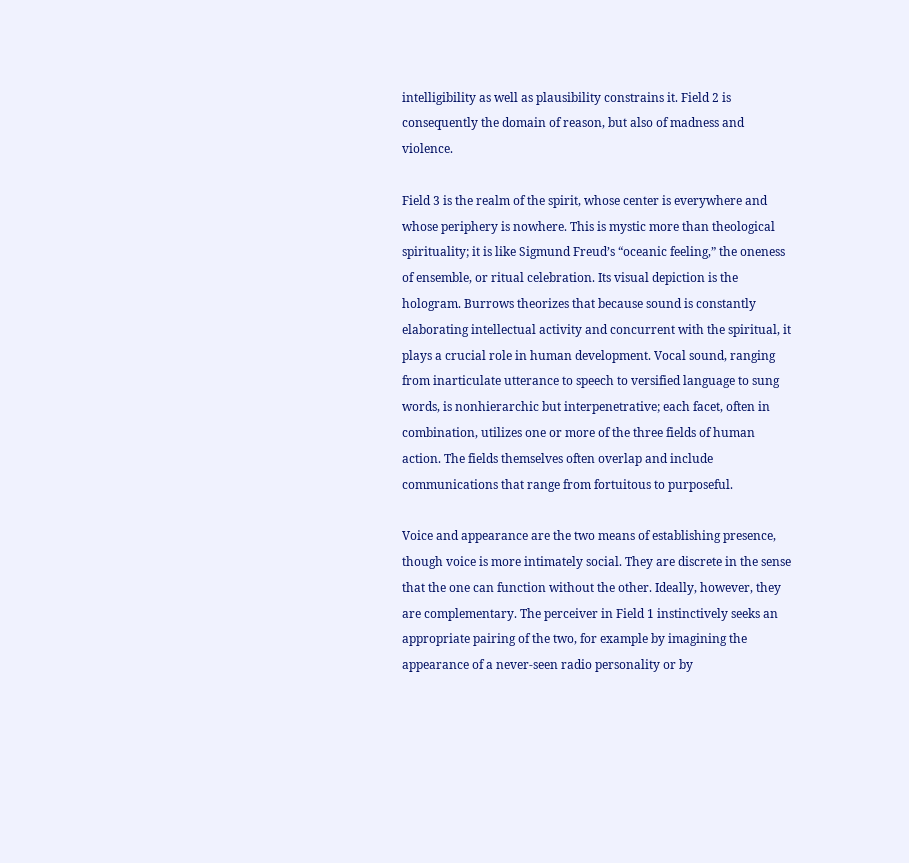intelligibility as well as plausibility constrains it. Field 2 is consequently the domain of reason, but also of madness and violence.

Field 3 is the realm of the spirit, whose center is everywhere and whose periphery is nowhere. This is mystic more than theological spirituality; it is like Sigmund Freud’s “oceanic feeling,” the oneness of ensemble, or ritual celebration. Its visual depiction is the hologram. Burrows theorizes that because sound is constantly elaborating intellectual activity and concurrent with the spiritual, it plays a crucial role in human development. Vocal sound, ranging from inarticulate utterance to speech to versified language to sung words, is nonhierarchic but interpenetrative; each facet, often in combination, utilizes one or more of the three fields of human action. The fields themselves often overlap and include communications that range from fortuitous to purposeful.

Voice and appearance are the two means of establishing presence, though voice is more intimately social. They are discrete in the sense that the one can function without the other. Ideally, however, they are complementary. The perceiver in Field 1 instinctively seeks an appropriate pairing of the two, for example by imagining the appearance of a never-seen radio personality or by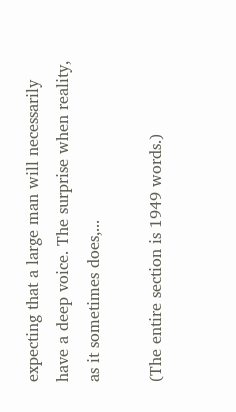expecting that a large man will necessarily have a deep voice. The surprise when reality, as it sometimes does,...

(The entire section is 1949 words.)